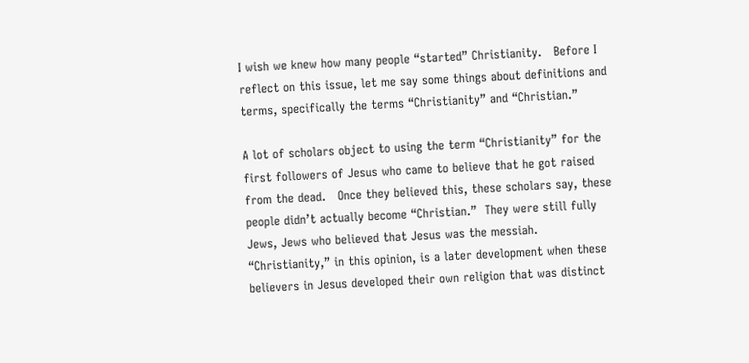I wish we knew how many people “started” Christianity.   Before I reflect on this issue, let me say some things about definitions and terms, specifically the terms “Christianity” and “Christian.”

A lot of scholars object to using the term “Christianity” for the first followers of Jesus who came to believe that he got raised from the dead.   Once they believed this, these scholars say, these people didn’t actually become “Christian.”  They were still fully Jews, Jews who believed that Jesus was the messiah.  “Christianity,” in this opinion, is a later development when these believers in Jesus developed their own religion that was distinct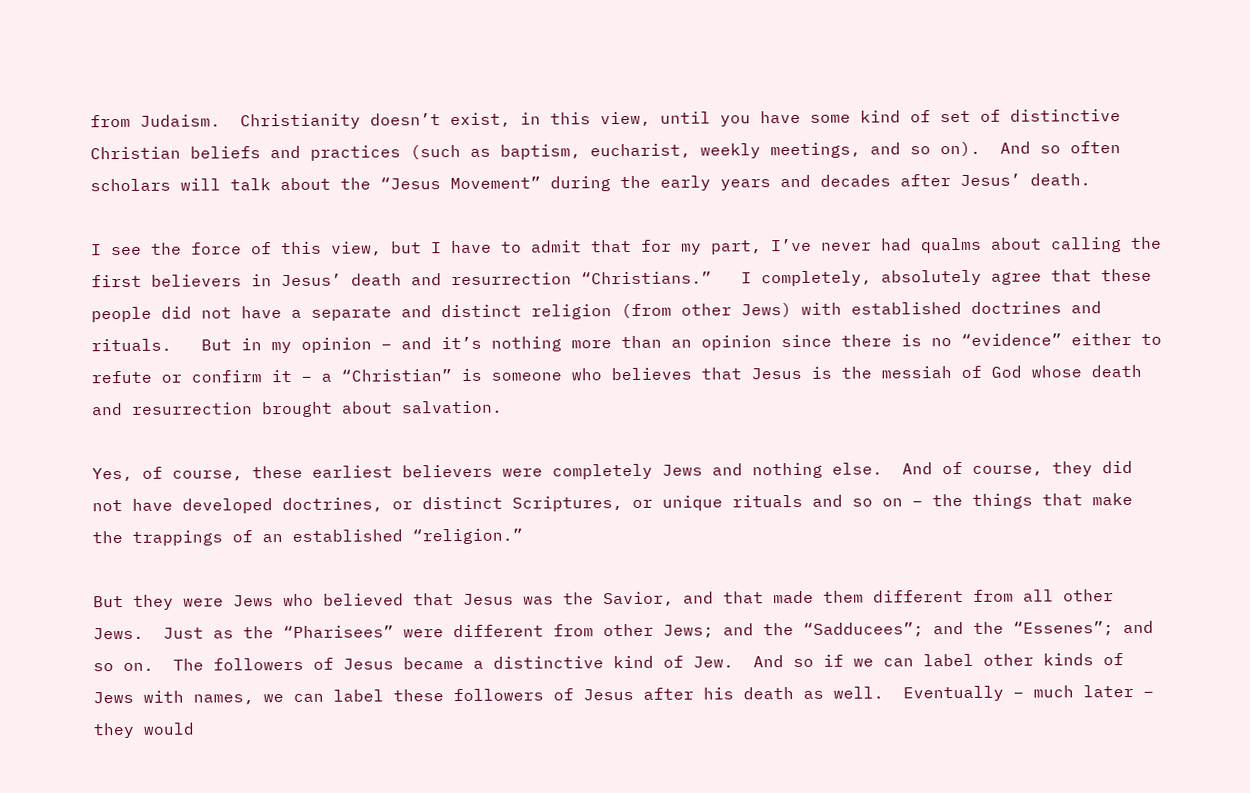from Judaism.  Christianity doesn’t exist, in this view, until you have some kind of set of distinctive Christian beliefs and practices (such as baptism, eucharist, weekly meetings, and so on).  And so often scholars will talk about the “Jesus Movement” during the early years and decades after Jesus’ death.

I see the force of this view, but I have to admit that for my part, I’ve never had qualms about calling the first believers in Jesus’ death and resurrection “Christians.”   I completely, absolutely agree that these people did not have a separate and distinct religion (from other Jews) with established doctrines and rituals.   But in my opinion – and it’s nothing more than an opinion since there is no “evidence” either to refute or confirm it – a “Christian” is someone who believes that Jesus is the messiah of God whose death and resurrection brought about salvation.

Yes, of course, these earliest believers were completely Jews and nothing else.  And of course, they did not have developed doctrines, or distinct Scriptures, or unique rituals and so on – the things that make the trappings of an established “religion.”

But they were Jews who believed that Jesus was the Savior, and that made them different from all other Jews.  Just as the “Pharisees” were different from other Jews; and the “Sadducees”; and the “Essenes”; and so on.  The followers of Jesus became a distinctive kind of Jew.  And so if we can label other kinds of Jews with names, we can label these followers of Jesus after his death as well.  Eventually – much later – they would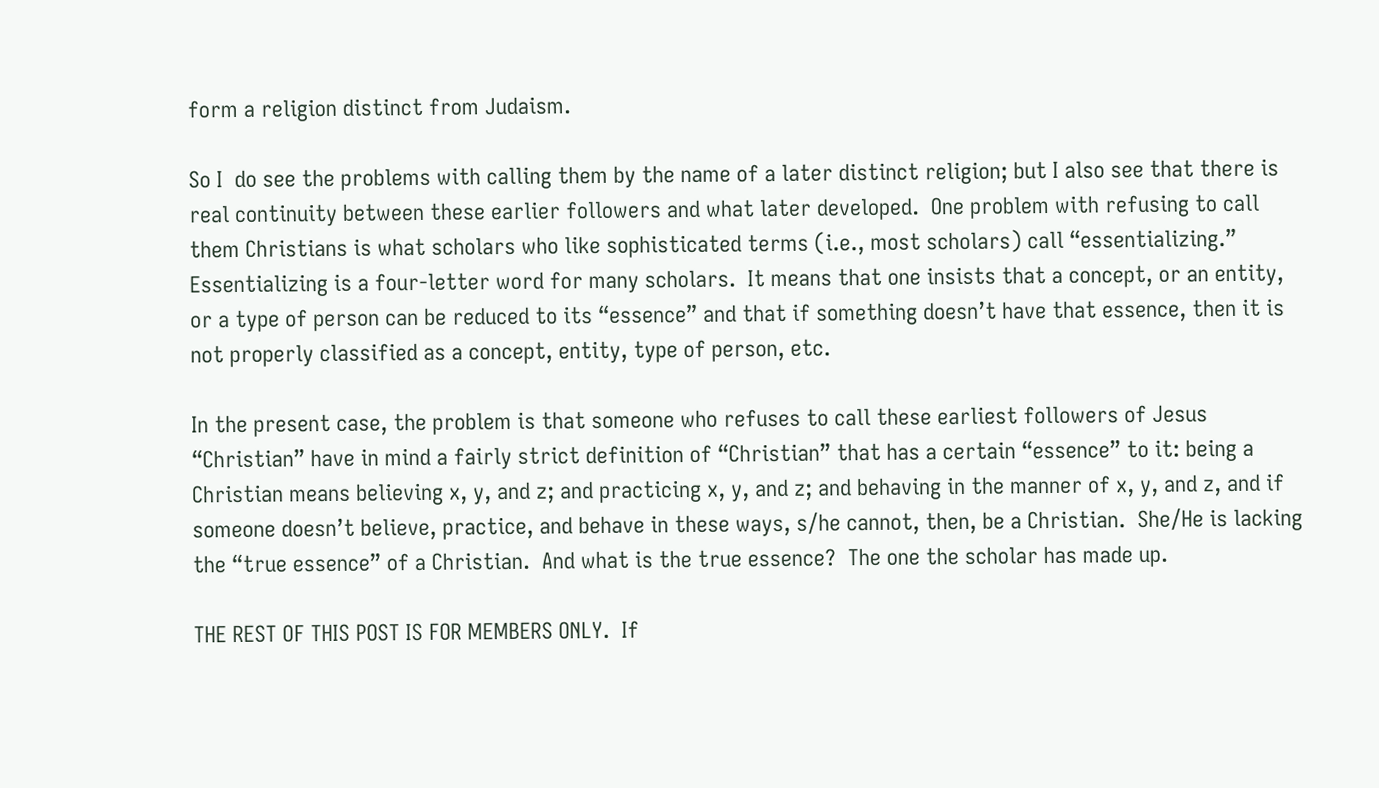form a religion distinct from Judaism.

So I  do see the problems with calling them by the name of a later distinct religion; but I also see that there is real continuity between these earlier followers and what later developed.  One problem with refusing to call them Christians is what scholars who like sophisticated terms (i.e., most scholars) call “essentializing.”   Essentializing is a four-letter word for many scholars.  It means that one insists that a concept, or an entity, or a type of person can be reduced to its “essence” and that if something doesn’t have that essence, then it is not properly classified as a concept, entity, type of person, etc.

In the present case, the problem is that someone who refuses to call these earliest followers of Jesus “Christian” have in mind a fairly strict definition of “Christian” that has a certain “essence” to it: being a Christian means believing x, y, and z; and practicing x, y, and z; and behaving in the manner of x, y, and z, and if someone doesn’t believe, practice, and behave in these ways, s/he cannot, then, be a Christian.  She/He is lacking the “true essence” of a Christian.  And what is the true essence?  The one the scholar has made up.

THE REST OF THIS POST IS FOR MEMBERS ONLY.  If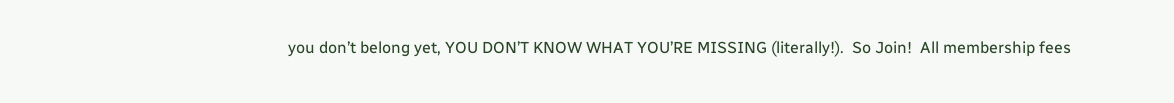you don’t belong yet, YOU DON’T KNOW WHAT YOU’RE MISSING (literally!).  So Join!  All membership fees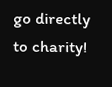go directly to charity!